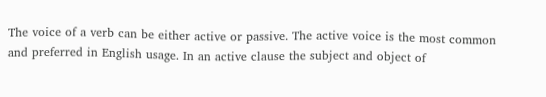The voice of a verb can be either active or passive. The active voice is the most common and preferred in English usage. In an active clause the subject and object of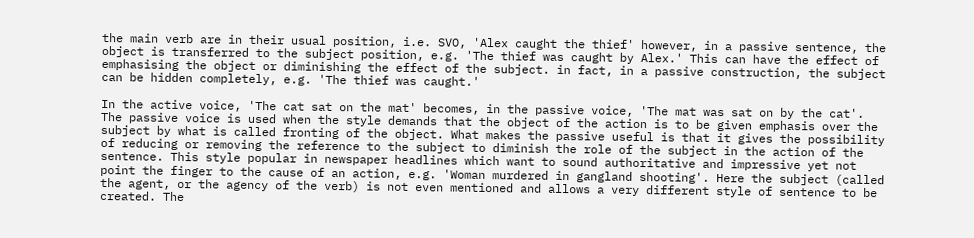the main verb are in their usual position, i.e. SVO, 'Alex caught the thief' however, in a passive sentence, the object is transferred to the subject position, e.g. 'The thief was caught by Alex.' This can have the effect of emphasising the object or diminishing the effect of the subject. in fact, in a passive construction, the subject can be hidden completely, e.g. 'The thief was caught.'

In the active voice, 'The cat sat on the mat' becomes, in the passive voice, 'The mat was sat on by the cat'. The passive voice is used when the style demands that the object of the action is to be given emphasis over the subject by what is called fronting of the object. What makes the passive useful is that it gives the possibility of reducing or removing the reference to the subject to diminish the role of the subject in the action of the sentence. This style popular in newspaper headlines which want to sound authoritative and impressive yet not point the finger to the cause of an action, e.g. 'Woman murdered in gangland shooting'. Here the subject (called the agent, or the agency of the verb) is not even mentioned and allows a very different style of sentence to be created. The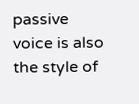passive voice is also the style of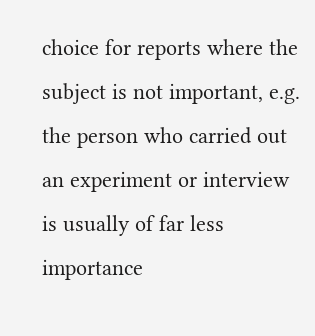choice for reports where the subject is not important, e.g. the person who carried out an experiment or interview is usually of far less importance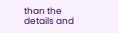than the details and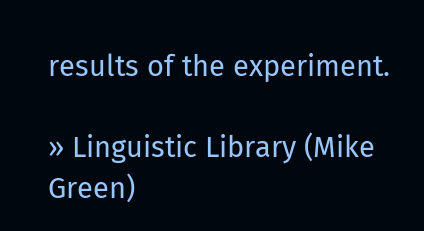results of the experiment.

» Linguistic Library (Mike Green)